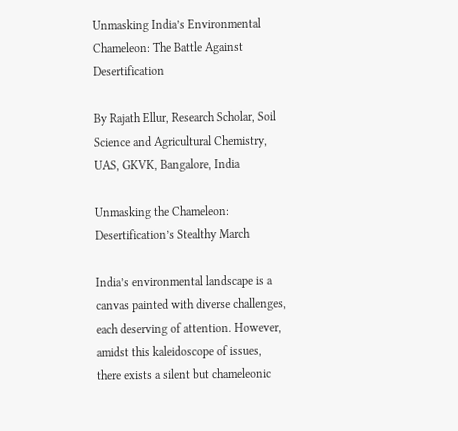Unmasking India’s Environmental Chameleon: The Battle Against Desertification

By Rajath Ellur, Research Scholar, Soil Science and Agricultural Chemistry, UAS, GKVK, Bangalore, India

Unmasking the Chameleon: Desertification’s Stealthy March

India’s environmental landscape is a canvas painted with diverse challenges, each deserving of attention. However, amidst this kaleidoscope of issues, there exists a silent but chameleonic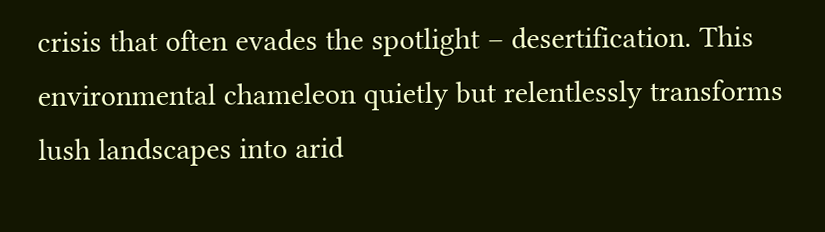crisis that often evades the spotlight – desertification. This environmental chameleon quietly but relentlessly transforms lush landscapes into arid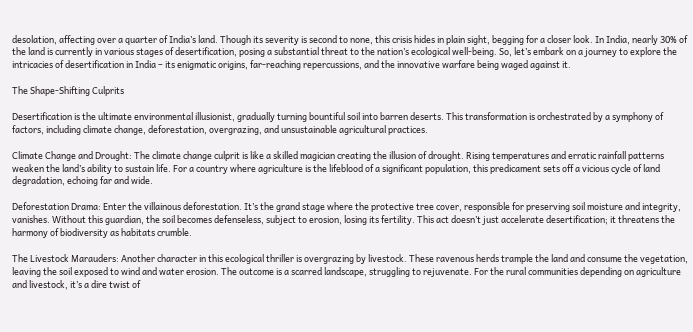desolation, affecting over a quarter of India’s land. Though its severity is second to none, this crisis hides in plain sight, begging for a closer look. In India, nearly 30% of the land is currently in various stages of desertification, posing a substantial threat to the nation’s ecological well-being. So, let’s embark on a journey to explore the intricacies of desertification in India – its enigmatic origins, far-reaching repercussions, and the innovative warfare being waged against it.

The Shape-Shifting Culprits

Desertification is the ultimate environmental illusionist, gradually turning bountiful soil into barren deserts. This transformation is orchestrated by a symphony of factors, including climate change, deforestation, overgrazing, and unsustainable agricultural practices.

Climate Change and Drought: The climate change culprit is like a skilled magician creating the illusion of drought. Rising temperatures and erratic rainfall patterns weaken the land’s ability to sustain life. For a country where agriculture is the lifeblood of a significant population, this predicament sets off a vicious cycle of land degradation, echoing far and wide.

Deforestation Drama: Enter the villainous deforestation. It’s the grand stage where the protective tree cover, responsible for preserving soil moisture and integrity, vanishes. Without this guardian, the soil becomes defenseless, subject to erosion, losing its fertility. This act doesn’t just accelerate desertification; it threatens the harmony of biodiversity as habitats crumble.

The Livestock Marauders: Another character in this ecological thriller is overgrazing by livestock. These ravenous herds trample the land and consume the vegetation, leaving the soil exposed to wind and water erosion. The outcome is a scarred landscape, struggling to rejuvenate. For the rural communities depending on agriculture and livestock, it’s a dire twist of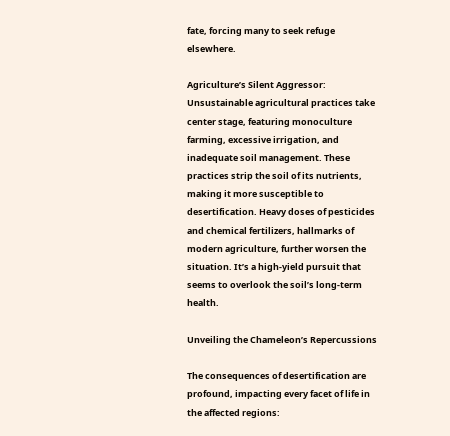fate, forcing many to seek refuge elsewhere.

Agriculture’s Silent Aggressor: Unsustainable agricultural practices take center stage, featuring monoculture farming, excessive irrigation, and inadequate soil management. These practices strip the soil of its nutrients, making it more susceptible to desertification. Heavy doses of pesticides and chemical fertilizers, hallmarks of modern agriculture, further worsen the situation. It’s a high-yield pursuit that seems to overlook the soil’s long-term health.

Unveiling the Chameleon’s Repercussions

The consequences of desertification are profound, impacting every facet of life in the affected regions: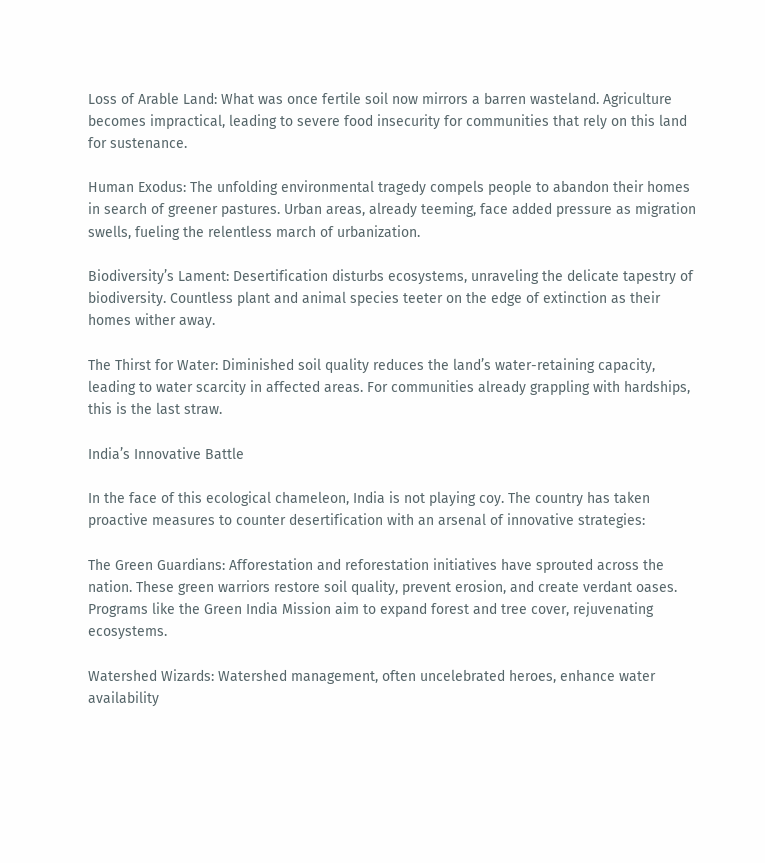Loss of Arable Land: What was once fertile soil now mirrors a barren wasteland. Agriculture becomes impractical, leading to severe food insecurity for communities that rely on this land for sustenance.

Human Exodus: The unfolding environmental tragedy compels people to abandon their homes in search of greener pastures. Urban areas, already teeming, face added pressure as migration swells, fueling the relentless march of urbanization.

Biodiversity’s Lament: Desertification disturbs ecosystems, unraveling the delicate tapestry of biodiversity. Countless plant and animal species teeter on the edge of extinction as their homes wither away.

The Thirst for Water: Diminished soil quality reduces the land’s water-retaining capacity, leading to water scarcity in affected areas. For communities already grappling with hardships, this is the last straw.

India’s Innovative Battle

In the face of this ecological chameleon, India is not playing coy. The country has taken proactive measures to counter desertification with an arsenal of innovative strategies:

The Green Guardians: Afforestation and reforestation initiatives have sprouted across the nation. These green warriors restore soil quality, prevent erosion, and create verdant oases. Programs like the Green India Mission aim to expand forest and tree cover, rejuvenating ecosystems.

Watershed Wizards: Watershed management, often uncelebrated heroes, enhance water availability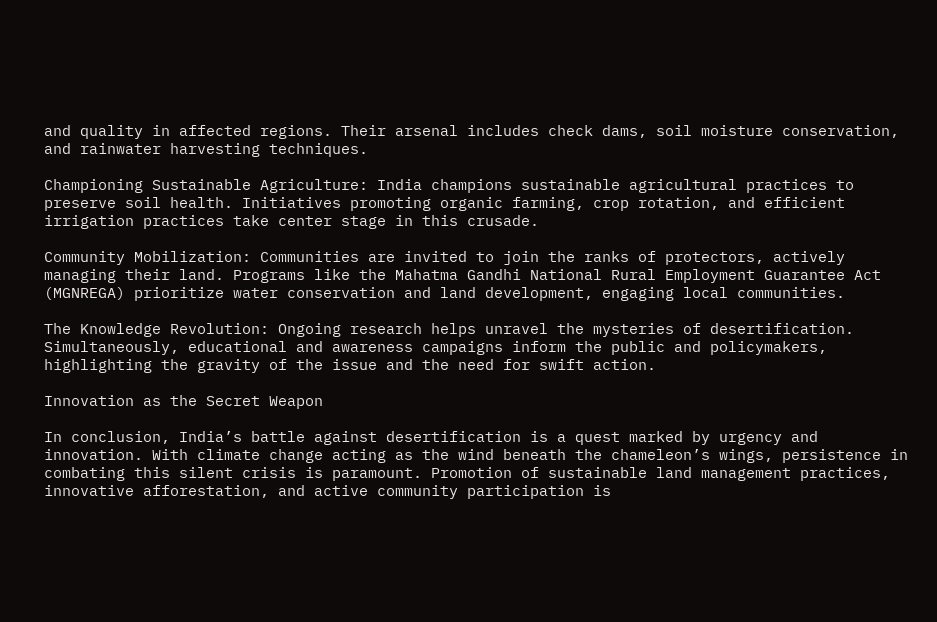and quality in affected regions. Their arsenal includes check dams, soil moisture conservation, and rainwater harvesting techniques.

Championing Sustainable Agriculture: India champions sustainable agricultural practices to preserve soil health. Initiatives promoting organic farming, crop rotation, and efficient irrigation practices take center stage in this crusade.

Community Mobilization: Communities are invited to join the ranks of protectors, actively managing their land. Programs like the Mahatma Gandhi National Rural Employment Guarantee Act (MGNREGA) prioritize water conservation and land development, engaging local communities.

The Knowledge Revolution: Ongoing research helps unravel the mysteries of desertification. Simultaneously, educational and awareness campaigns inform the public and policymakers, highlighting the gravity of the issue and the need for swift action.

Innovation as the Secret Weapon

In conclusion, India’s battle against desertification is a quest marked by urgency and innovation. With climate change acting as the wind beneath the chameleon’s wings, persistence in combating this silent crisis is paramount. Promotion of sustainable land management practices, innovative afforestation, and active community participation is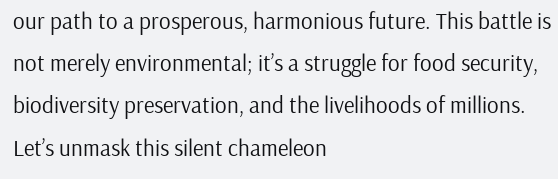our path to a prosperous, harmonious future. This battle is not merely environmental; it’s a struggle for food security, biodiversity preservation, and the livelihoods of millions. Let’s unmask this silent chameleon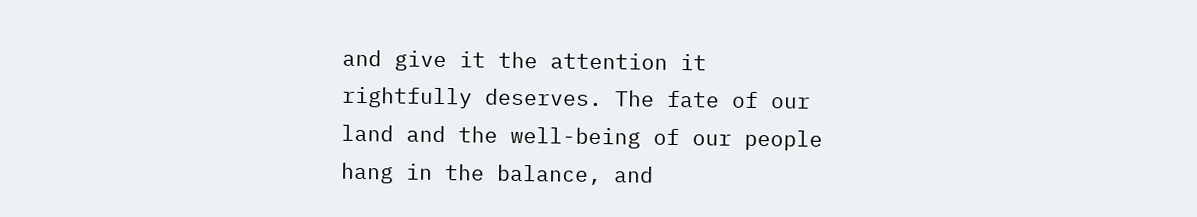and give it the attention it rightfully deserves. The fate of our land and the well-being of our people hang in the balance, and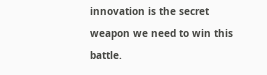innovation is the secret weapon we need to win this battle.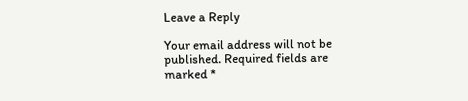Leave a Reply

Your email address will not be published. Required fields are marked *